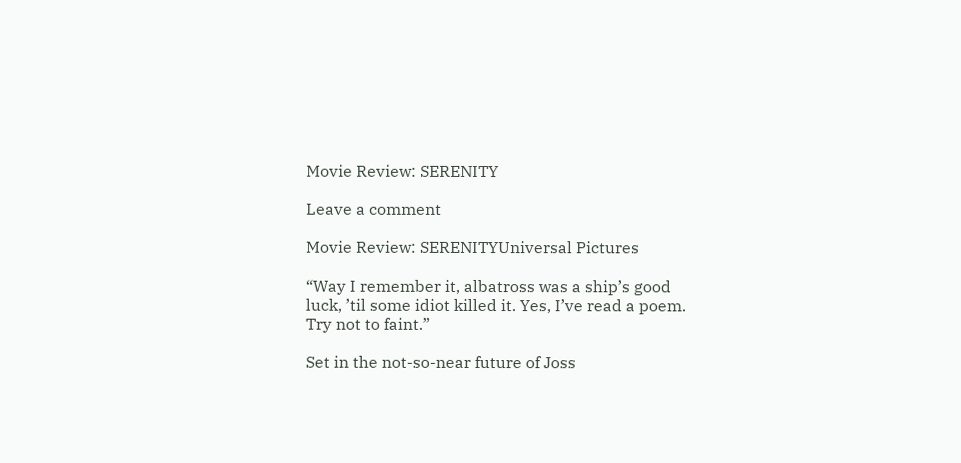Movie Review: SERENITY

Leave a comment

Movie Review: SERENITYUniversal Pictures

“Way I remember it, albatross was a ship’s good luck, ’til some idiot killed it. Yes, I’ve read a poem. Try not to faint.”

Set in the not-so-near future of Joss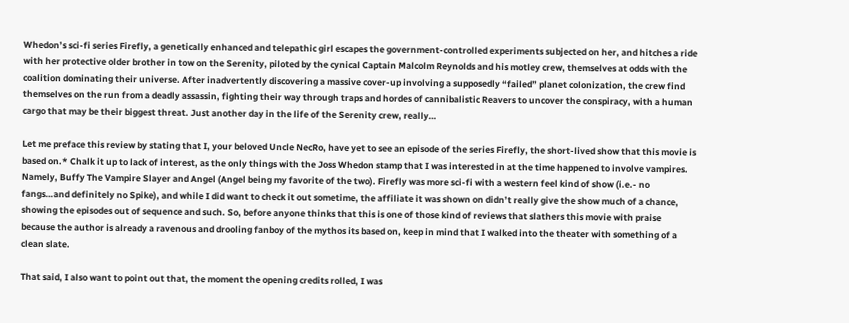Whedon’s sci-fi series Firefly, a genetically enhanced and telepathic girl escapes the government-controlled experiments subjected on her, and hitches a ride with her protective older brother in tow on the Serenity, piloted by the cynical Captain Malcolm Reynolds and his motley crew, themselves at odds with the coalition dominating their universe. After inadvertently discovering a massive cover-up involving a supposedly “failed” planet colonization, the crew find themselves on the run from a deadly assassin, fighting their way through traps and hordes of cannibalistic Reavers to uncover the conspiracy, with a human cargo that may be their biggest threat. Just another day in the life of the Serenity crew, really…

Let me preface this review by stating that I, your beloved Uncle NecRo, have yet to see an episode of the series Firefly, the short-lived show that this movie is based on.* Chalk it up to lack of interest, as the only things with the Joss Whedon stamp that I was interested in at the time happened to involve vampires. Namely, Buffy The Vampire Slayer and Angel (Angel being my favorite of the two). Firefly was more sci-fi with a western feel kind of show (i.e.- no fangs…and definitely no Spike), and while I did want to check it out sometime, the affiliate it was shown on didn’t really give the show much of a chance, showing the episodes out of sequence and such. So, before anyone thinks that this is one of those kind of reviews that slathers this movie with praise because the author is already a ravenous and drooling fanboy of the mythos its based on, keep in mind that I walked into the theater with something of a clean slate.

That said, I also want to point out that, the moment the opening credits rolled, I was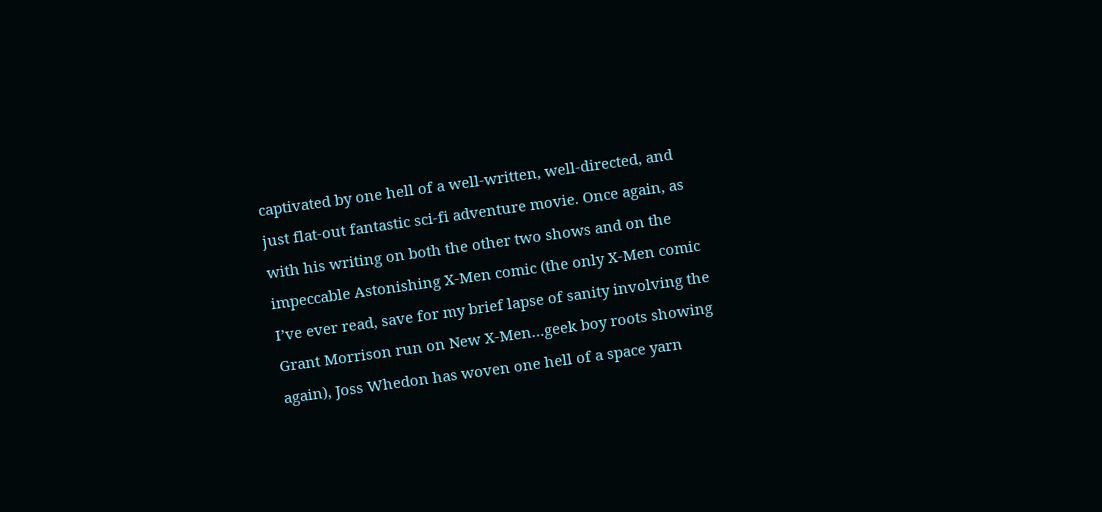captivated by one hell of a well-written, well-directed, and just flat-out fantastic sci-fi adventure movie. Once again, as with his writing on both the other two shows and on the impeccable Astonishing X-Men comic (the only X-Men comic I’ve ever read, save for my brief lapse of sanity involving the Grant Morrison run on New X-Men…geek boy roots showing again), Joss Whedon has woven one hell of a space yarn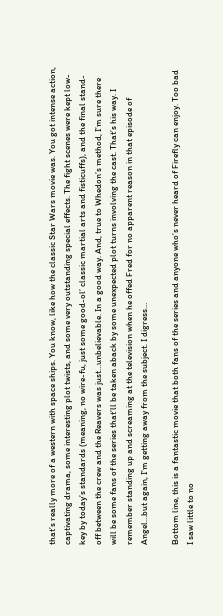that’s really more of a western with space ships. You know, like how the classic Star Wars movie was. You got intense action, captivating drama, some interesting plot twists, and some very outstanding special effects. The fight scenes were kept low-key by today’s standards (meaning, no wire-fu, just some good-ol’ classic martial arts and fisticuffs), and the final stand-off between the crew and the Reavers was just…unbelievable. In a good way. And, true to Whedon’s method, I’m sure there will be some fans of the series that’ll be taken aback by some unexpected plot turns involving the cast. That’s his way. I remember standing up and screaming at the television when he offed Fred for no apparent reason in that episode of Angel…but again, I’m getting away from the subject. I digress…

Bottom line, this is a fantastic movie that both fans of the series and anyone who’s never heard of Firefly can enjoy. Too bad I saw little to no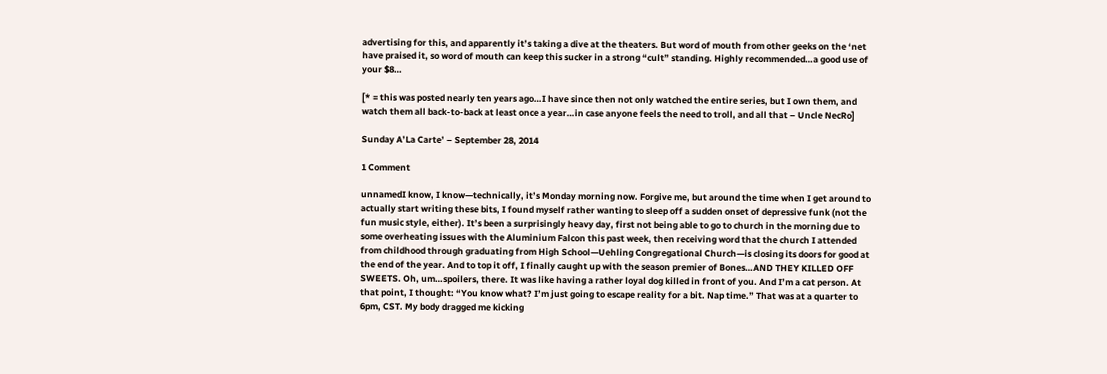advertising for this, and apparently it’s taking a dive at the theaters. But word of mouth from other geeks on the ‘net have praised it, so word of mouth can keep this sucker in a strong “cult” standing. Highly recommended…a good use of your $8…

[* = this was posted nearly ten years ago…I have since then not only watched the entire series, but I own them, and watch them all back-to-back at least once a year…in case anyone feels the need to troll, and all that – Uncle NecRo]

Sunday A’La Carte’ – September 28, 2014

1 Comment

unnamedI know, I know—technically, it’s Monday morning now. Forgive me, but around the time when I get around to actually start writing these bits, I found myself rather wanting to sleep off a sudden onset of depressive funk (not the fun music style, either). It’s been a surprisingly heavy day, first not being able to go to church in the morning due to some overheating issues with the Aluminium Falcon this past week, then receiving word that the church I attended from childhood through graduating from High School—Uehling Congregational Church—is closing its doors for good at the end of the year. And to top it off, I finally caught up with the season premier of Bones…AND THEY KILLED OFF SWEETS. Oh, um…spoilers, there. It was like having a rather loyal dog killed in front of you. And I’m a cat person. At that point, I thought: “You know what? I’m just going to escape reality for a bit. Nap time.” That was at a quarter to 6pm, CST. My body dragged me kicking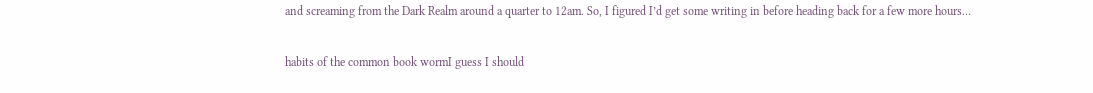and screaming from the Dark Realm around a quarter to 12am. So, I figured I’d get some writing in before heading back for a few more hours…

habits of the common book wormI guess I should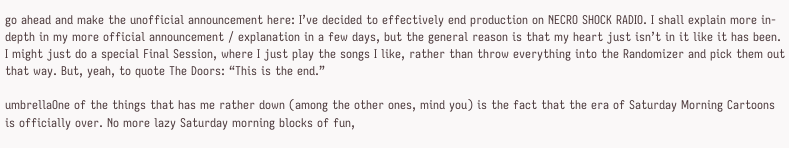go ahead and make the unofficial announcement here: I’ve decided to effectively end production on NECRO SHOCK RADIO. I shall explain more in-depth in my more official announcement / explanation in a few days, but the general reason is that my heart just isn’t in it like it has been. I might just do a special Final Session, where I just play the songs I like, rather than throw everything into the Randomizer and pick them out that way. But, yeah, to quote The Doors: “This is the end.”

umbrellaOne of the things that has me rather down (among the other ones, mind you) is the fact that the era of Saturday Morning Cartoons is officially over. No more lazy Saturday morning blocks of fun,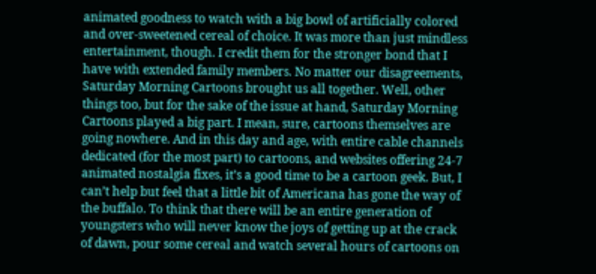animated goodness to watch with a big bowl of artificially colored and over-sweetened cereal of choice. It was more than just mindless entertainment, though. I credit them for the stronger bond that I have with extended family members. No matter our disagreements, Saturday Morning Cartoons brought us all together. Well, other things too, but for the sake of the issue at hand, Saturday Morning Cartoons played a big part. I mean, sure, cartoons themselves are going nowhere. And in this day and age, with entire cable channels dedicated (for the most part) to cartoons, and websites offering 24-7 animated nostalgia fixes, it’s a good time to be a cartoon geek. But, I can’t help but feel that a little bit of Americana has gone the way of the buffalo. To think that there will be an entire generation of youngsters who will never know the joys of getting up at the crack of dawn, pour some cereal and watch several hours of cartoons on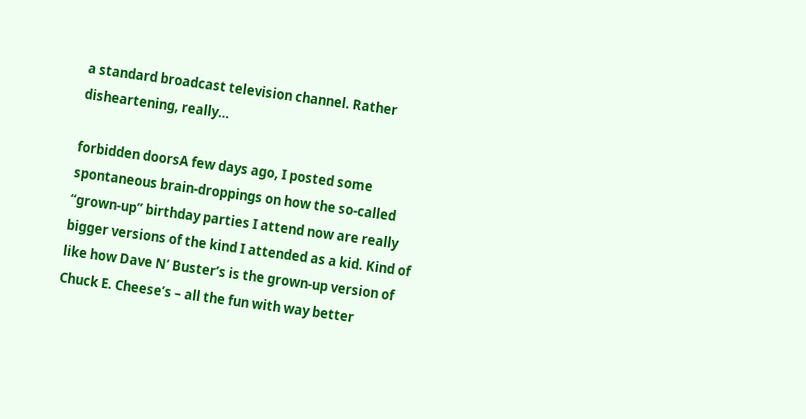a standard broadcast television channel. Rather disheartening, really…

forbidden doorsA few days ago, I posted some spontaneous brain-droppings on how the so-called “grown-up” birthday parties I attend now are really bigger versions of the kind I attended as a kid. Kind of like how Dave N’ Buster’s is the grown-up version of Chuck E. Cheese’s – all the fun with way better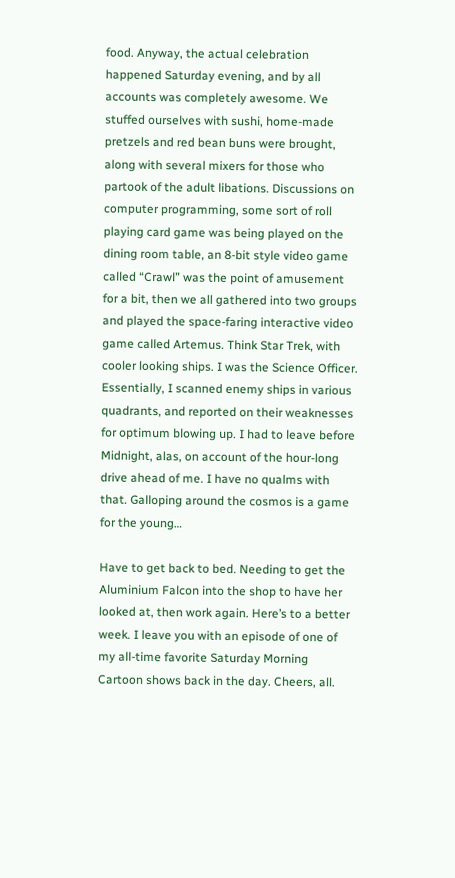food. Anyway, the actual celebration happened Saturday evening, and by all accounts was completely awesome. We stuffed ourselves with sushi, home-made pretzels and red bean buns were brought, along with several mixers for those who partook of the adult libations. Discussions on computer programming, some sort of roll playing card game was being played on the dining room table, an 8-bit style video game called “Crawl” was the point of amusement for a bit, then we all gathered into two groups and played the space-faring interactive video game called Artemus. Think Star Trek, with cooler looking ships. I was the Science Officer. Essentially, I scanned enemy ships in various quadrants, and reported on their weaknesses for optimum blowing up. I had to leave before Midnight, alas, on account of the hour-long drive ahead of me. I have no qualms with that. Galloping around the cosmos is a game for the young…

Have to get back to bed. Needing to get the Aluminium Falcon into the shop to have her looked at, then work again. Here’s to a better week. I leave you with an episode of one of my all-time favorite Saturday Morning Cartoon shows back in the day. Cheers, all.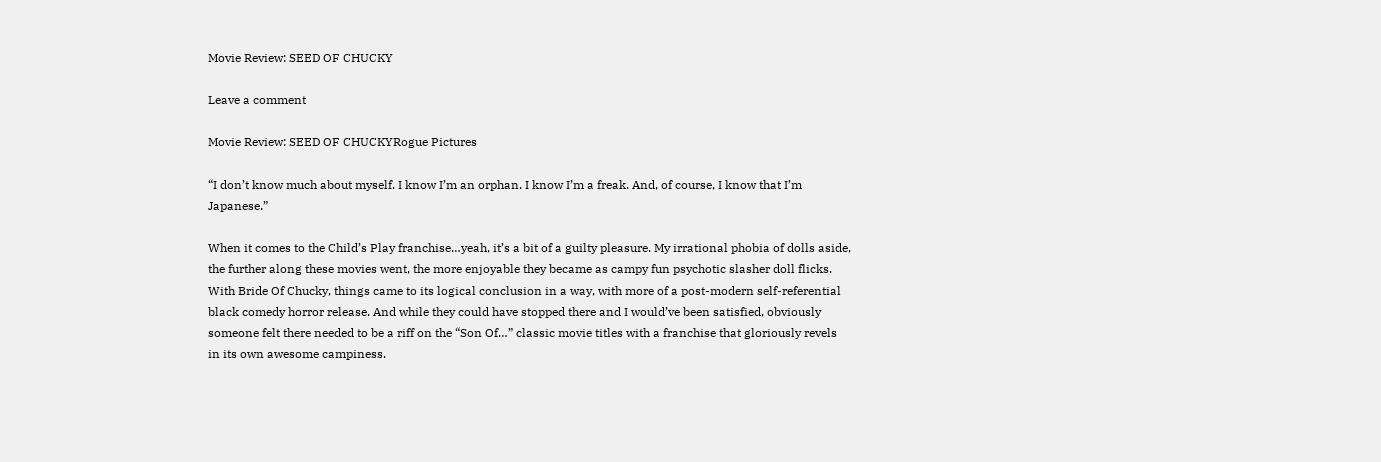Movie Review: SEED OF CHUCKY

Leave a comment

Movie Review: SEED OF CHUCKYRogue Pictures

“I don’t know much about myself. I know I’m an orphan. I know I’m a freak. And, of course, I know that I’m Japanese.”

When it comes to the Child’s Play franchise…yeah, it’s a bit of a guilty pleasure. My irrational phobia of dolls aside, the further along these movies went, the more enjoyable they became as campy fun psychotic slasher doll flicks. With Bride Of Chucky, things came to its logical conclusion in a way, with more of a post-modern self-referential black comedy horror release. And while they could have stopped there and I would’ve been satisfied, obviously someone felt there needed to be a riff on the “Son Of…” classic movie titles with a franchise that gloriously revels in its own awesome campiness.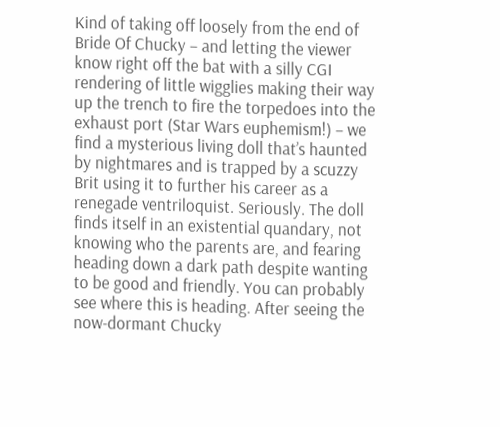Kind of taking off loosely from the end of Bride Of Chucky – and letting the viewer know right off the bat with a silly CGI rendering of little wigglies making their way up the trench to fire the torpedoes into the exhaust port (Star Wars euphemism!) – we find a mysterious living doll that’s haunted by nightmares and is trapped by a scuzzy Brit using it to further his career as a renegade ventriloquist. Seriously. The doll finds itself in an existential quandary, not knowing who the parents are, and fearing heading down a dark path despite wanting to be good and friendly. You can probably see where this is heading. After seeing the now-dormant Chucky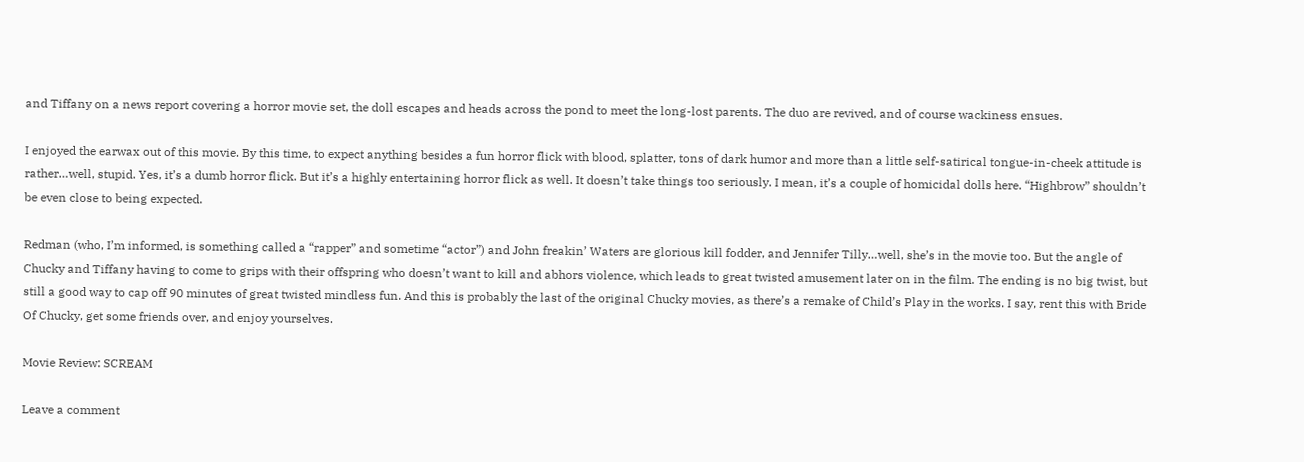and Tiffany on a news report covering a horror movie set, the doll escapes and heads across the pond to meet the long-lost parents. The duo are revived, and of course wackiness ensues.

I enjoyed the earwax out of this movie. By this time, to expect anything besides a fun horror flick with blood, splatter, tons of dark humor and more than a little self-satirical tongue-in-cheek attitude is rather…well, stupid. Yes, it’s a dumb horror flick. But it’s a highly entertaining horror flick as well. It doesn’t take things too seriously. I mean, it’s a couple of homicidal dolls here. “Highbrow” shouldn’t be even close to being expected.

Redman (who, I’m informed, is something called a “rapper” and sometime “actor”) and John freakin’ Waters are glorious kill fodder, and Jennifer Tilly…well, she’s in the movie too. But the angle of Chucky and Tiffany having to come to grips with their offspring who doesn’t want to kill and abhors violence, which leads to great twisted amusement later on in the film. The ending is no big twist, but still a good way to cap off 90 minutes of great twisted mindless fun. And this is probably the last of the original Chucky movies, as there’s a remake of Child’s Play in the works. I say, rent this with Bride Of Chucky, get some friends over, and enjoy yourselves.

Movie Review: SCREAM

Leave a comment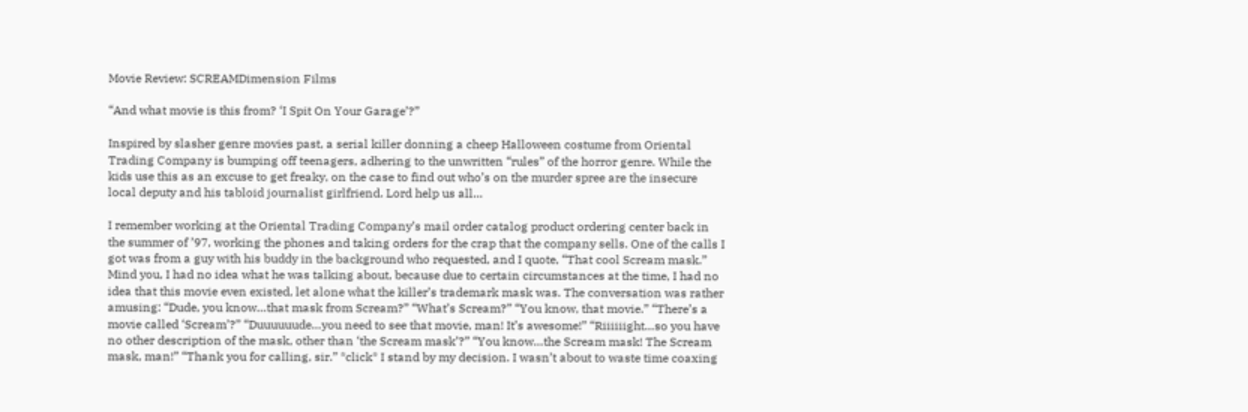Movie Review: SCREAMDimension Films

“And what movie is this from? ‘I Spit On Your Garage’?”

Inspired by slasher genre movies past, a serial killer donning a cheep Halloween costume from Oriental Trading Company is bumping off teenagers, adhering to the unwritten “rules” of the horror genre. While the kids use this as an excuse to get freaky, on the case to find out who’s on the murder spree are the insecure local deputy and his tabloid journalist girlfriend. Lord help us all…

I remember working at the Oriental Trading Company’s mail order catalog product ordering center back in the summer of ’97, working the phones and taking orders for the crap that the company sells. One of the calls I got was from a guy with his buddy in the background who requested, and I quote, “That cool Scream mask.” Mind you, I had no idea what he was talking about, because due to certain circumstances at the time, I had no idea that this movie even existed, let alone what the killer’s trademark mask was. The conversation was rather amusing: “Dude, you know…that mask from Scream?” “What’s Scream?” “You know, that movie.” “There’s a movie called ‘Scream’?” “Duuuuuude…you need to see that movie, man! It’s awesome!” “Riiiiiight…so you have no other description of the mask, other than ‘the Scream mask’?” “You know…the Scream mask! The Scream mask, man!” “Thank you for calling, sir.” *click* I stand by my decision. I wasn’t about to waste time coaxing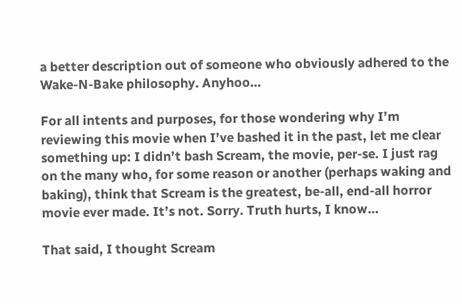a better description out of someone who obviously adhered to the Wake-N-Bake philosophy. Anyhoo…

For all intents and purposes, for those wondering why I’m reviewing this movie when I’ve bashed it in the past, let me clear something up: I didn’t bash Scream, the movie, per-se. I just rag on the many who, for some reason or another (perhaps waking and baking), think that Scream is the greatest, be-all, end-all horror movie ever made. It’s not. Sorry. Truth hurts, I know…

That said, I thought Scream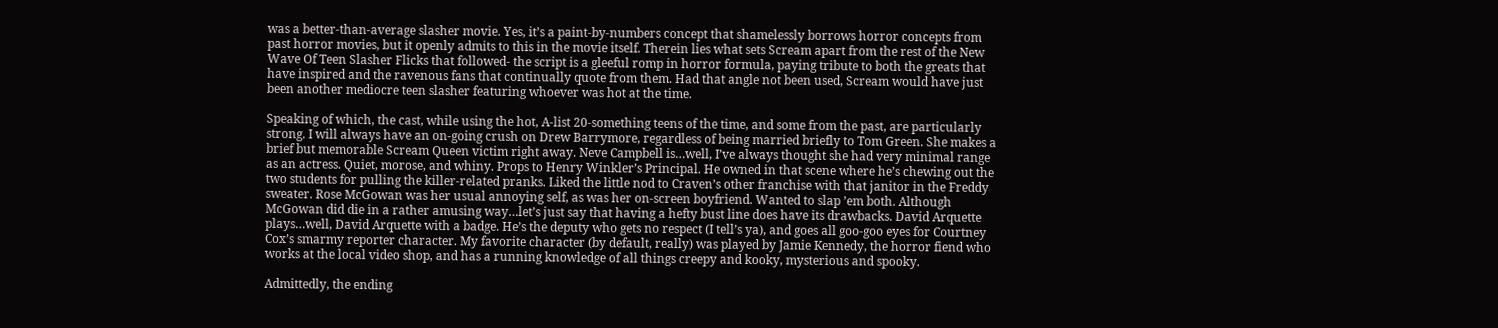was a better-than-average slasher movie. Yes, it’s a paint-by-numbers concept that shamelessly borrows horror concepts from past horror movies, but it openly admits to this in the movie itself. Therein lies what sets Scream apart from the rest of the New Wave Of Teen Slasher Flicks that followed- the script is a gleeful romp in horror formula, paying tribute to both the greats that have inspired and the ravenous fans that continually quote from them. Had that angle not been used, Scream would have just been another mediocre teen slasher featuring whoever was hot at the time.

Speaking of which, the cast, while using the hot, A-list 20-something teens of the time, and some from the past, are particularly strong. I will always have an on-going crush on Drew Barrymore, regardless of being married briefly to Tom Green. She makes a brief but memorable Scream Queen victim right away. Neve Campbell is…well, I’ve always thought she had very minimal range as an actress. Quiet, morose, and whiny. Props to Henry Winkler’s Principal. He owned in that scene where he’s chewing out the two students for pulling the killer-related pranks. Liked the little nod to Craven’s other franchise with that janitor in the Freddy sweater. Rose McGowan was her usual annoying self, as was her on-screen boyfriend. Wanted to slap ’em both. Although McGowan did die in a rather amusing way…let’s just say that having a hefty bust line does have its drawbacks. David Arquette plays…well, David Arquette with a badge. He’s the deputy who gets no respect (I tell’s ya), and goes all goo-goo eyes for Courtney Cox’s smarmy reporter character. My favorite character (by default, really) was played by Jamie Kennedy, the horror fiend who works at the local video shop, and has a running knowledge of all things creepy and kooky, mysterious and spooky.

Admittedly, the ending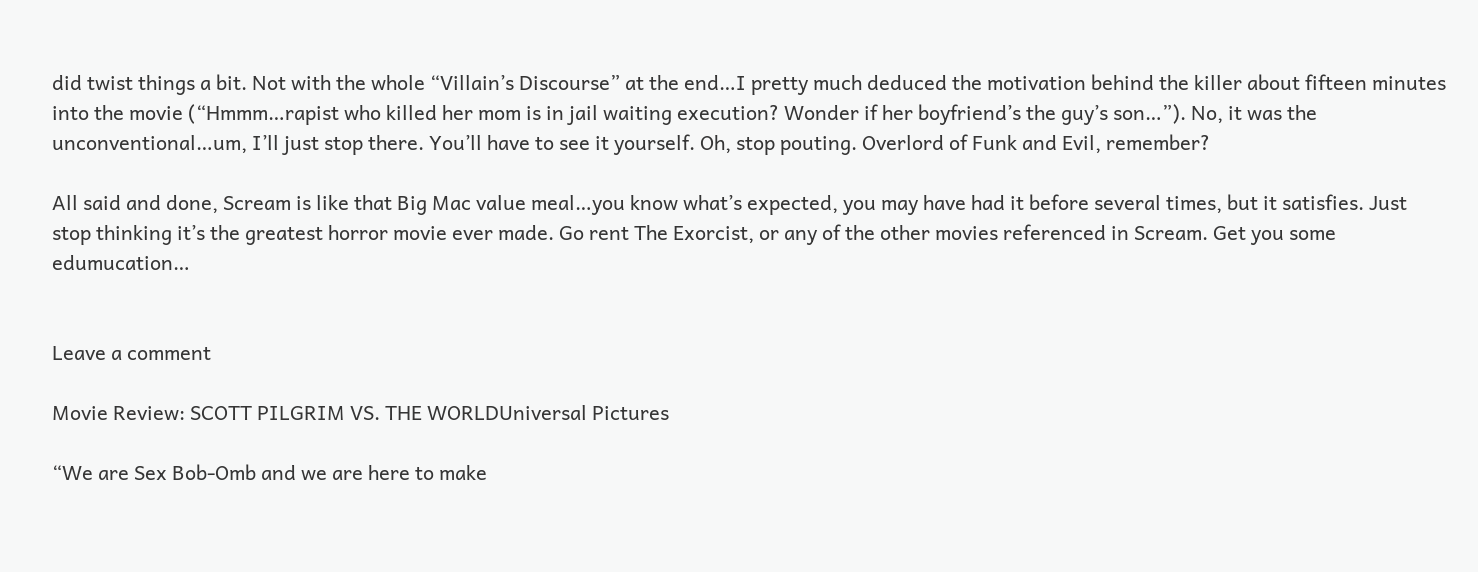did twist things a bit. Not with the whole “Villain’s Discourse” at the end…I pretty much deduced the motivation behind the killer about fifteen minutes into the movie (“Hmmm…rapist who killed her mom is in jail waiting execution? Wonder if her boyfriend’s the guy’s son…”). No, it was the unconventional…um, I’ll just stop there. You’ll have to see it yourself. Oh, stop pouting. Overlord of Funk and Evil, remember?

All said and done, Scream is like that Big Mac value meal…you know what’s expected, you may have had it before several times, but it satisfies. Just stop thinking it’s the greatest horror movie ever made. Go rent The Exorcist, or any of the other movies referenced in Scream. Get you some edumucation…


Leave a comment

Movie Review: SCOTT PILGRIM VS. THE WORLDUniversal Pictures

“We are Sex Bob-Omb and we are here to make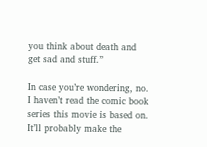you think about death and get sad and stuff.”

In case you’re wondering, no. I haven’t read the comic book series this movie is based on. It’ll probably make the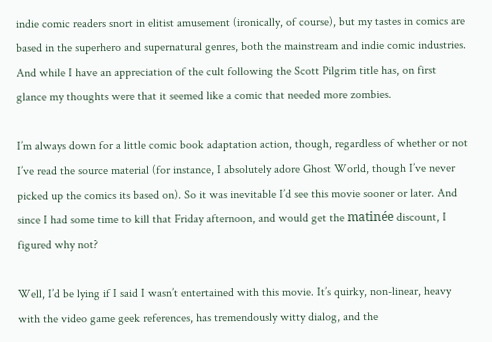indie comic readers snort in elitist amusement (ironically, of course), but my tastes in comics are based in the superhero and supernatural genres, both the mainstream and indie comic industries. And while I have an appreciation of the cult following the Scott Pilgrim title has, on first glance my thoughts were that it seemed like a comic that needed more zombies.

I’m always down for a little comic book adaptation action, though, regardless of whether or not I’ve read the source material (for instance, I absolutely adore Ghost World, though I’ve never picked up the comics its based on). So it was inevitable I’d see this movie sooner or later. And since I had some time to kill that Friday afternoon, and would get the matinée discount, I figured why not?

Well, I’d be lying if I said I wasn’t entertained with this movie. It’s quirky, non-linear, heavy with the video game geek references, has tremendously witty dialog, and the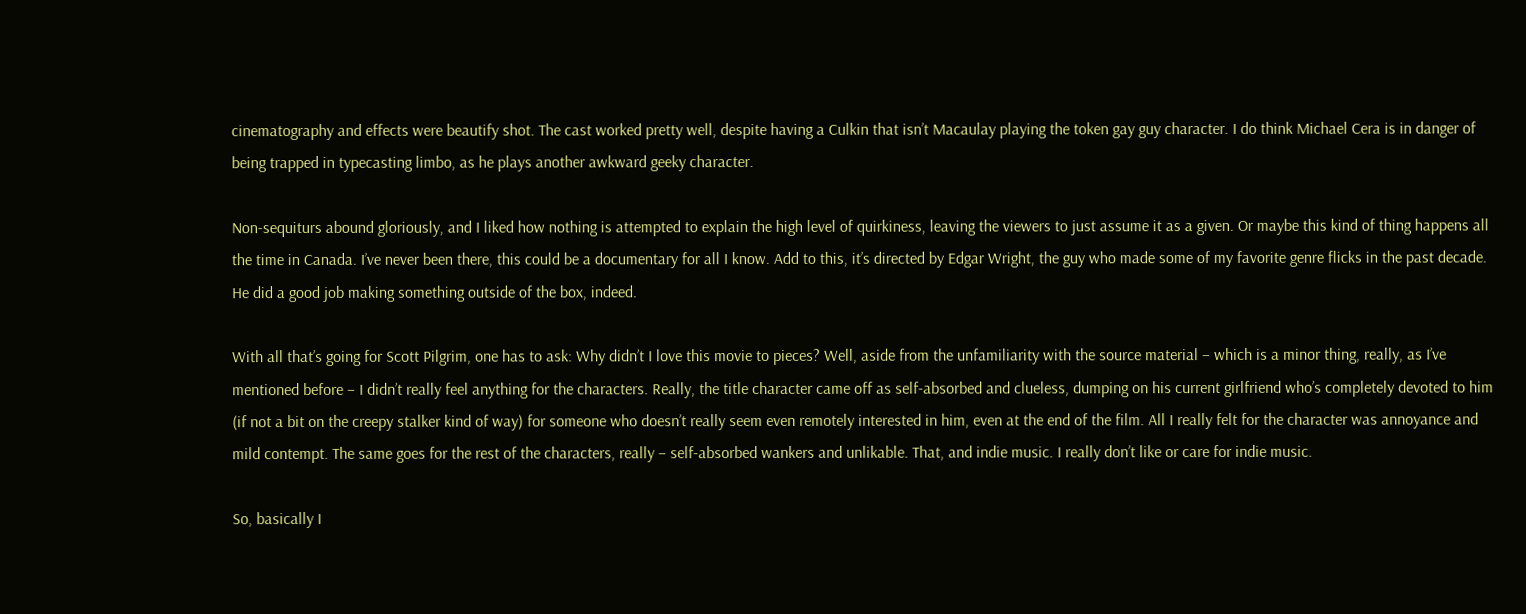cinematography and effects were beautify shot. The cast worked pretty well, despite having a Culkin that isn’t Macaulay playing the token gay guy character. I do think Michael Cera is in danger of being trapped in typecasting limbo, as he plays another awkward geeky character.

Non-sequiturs abound gloriously, and I liked how nothing is attempted to explain the high level of quirkiness, leaving the viewers to just assume it as a given. Or maybe this kind of thing happens all the time in Canada. I’ve never been there, this could be a documentary for all I know. Add to this, it’s directed by Edgar Wright, the guy who made some of my favorite genre flicks in the past decade. He did a good job making something outside of the box, indeed.

With all that’s going for Scott Pilgrim, one has to ask: Why didn’t I love this movie to pieces? Well, aside from the unfamiliarity with the source material – which is a minor thing, really, as I’ve mentioned before – I didn’t really feel anything for the characters. Really, the title character came off as self-absorbed and clueless, dumping on his current girlfriend who’s completely devoted to him (if not a bit on the creepy stalker kind of way) for someone who doesn’t really seem even remotely interested in him, even at the end of the film. All I really felt for the character was annoyance and mild contempt. The same goes for the rest of the characters, really – self-absorbed wankers and unlikable. That, and indie music. I really don’t like or care for indie music.

So, basically I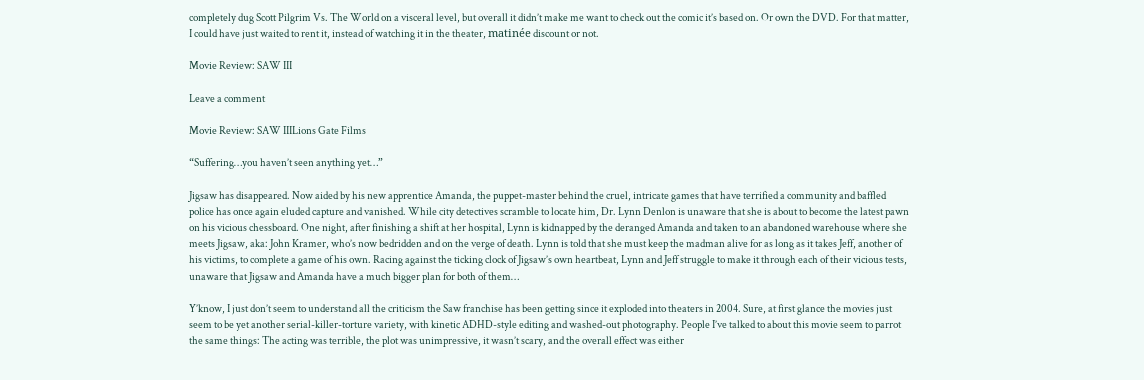completely dug Scott Pilgrim Vs. The World on a visceral level, but overall it didn’t make me want to check out the comic it’s based on. Or own the DVD. For that matter, I could have just waited to rent it, instead of watching it in the theater, matinée discount or not.

Movie Review: SAW III

Leave a comment

Movie Review: SAW IIILions Gate Films

“Suffering…you haven’t seen anything yet…”

Jigsaw has disappeared. Now aided by his new apprentice Amanda, the puppet-master behind the cruel, intricate games that have terrified a community and baffled police has once again eluded capture and vanished. While city detectives scramble to locate him, Dr. Lynn Denlon is unaware that she is about to become the latest pawn on his vicious chessboard. One night, after finishing a shift at her hospital, Lynn is kidnapped by the deranged Amanda and taken to an abandoned warehouse where she meets Jigsaw, aka: John Kramer, who’s now bedridden and on the verge of death. Lynn is told that she must keep the madman alive for as long as it takes Jeff, another of his victims, to complete a game of his own. Racing against the ticking clock of Jigsaw’s own heartbeat, Lynn and Jeff struggle to make it through each of their vicious tests, unaware that Jigsaw and Amanda have a much bigger plan for both of them…

Y’know, I just don’t seem to understand all the criticism the Saw franchise has been getting since it exploded into theaters in 2004. Sure, at first glance the movies just seem to be yet another serial-killer-torture variety, with kinetic ADHD-style editing and washed-out photography. People I’ve talked to about this movie seem to parrot the same things: The acting was terrible, the plot was unimpressive, it wasn’t scary, and the overall effect was either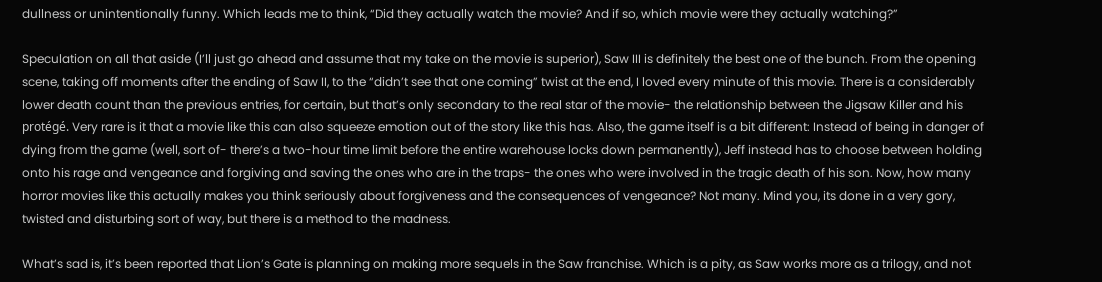dullness or unintentionally funny. Which leads me to think, “Did they actually watch the movie? And if so, which movie were they actually watching?”

Speculation on all that aside (I’ll just go ahead and assume that my take on the movie is superior), Saw III is definitely the best one of the bunch. From the opening scene, taking off moments after the ending of Saw II, to the “didn’t see that one coming” twist at the end, I loved every minute of this movie. There is a considerably lower death count than the previous entries, for certain, but that’s only secondary to the real star of the movie- the relationship between the Jigsaw Killer and his protégé. Very rare is it that a movie like this can also squeeze emotion out of the story like this has. Also, the game itself is a bit different: Instead of being in danger of dying from the game (well, sort of- there’s a two-hour time limit before the entire warehouse locks down permanently), Jeff instead has to choose between holding onto his rage and vengeance and forgiving and saving the ones who are in the traps- the ones who were involved in the tragic death of his son. Now, how many horror movies like this actually makes you think seriously about forgiveness and the consequences of vengeance? Not many. Mind you, its done in a very gory, twisted and disturbing sort of way, but there is a method to the madness.

What’s sad is, it’s been reported that Lion’s Gate is planning on making more sequels in the Saw franchise. Which is a pity, as Saw works more as a trilogy, and not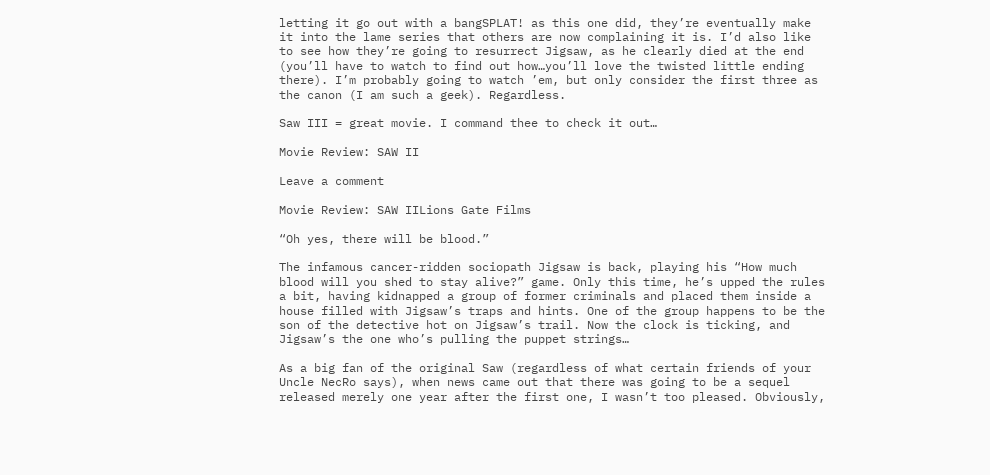letting it go out with a bangSPLAT! as this one did, they’re eventually make it into the lame series that others are now complaining it is. I’d also like to see how they’re going to resurrect Jigsaw, as he clearly died at the end (you’ll have to watch to find out how…you’ll love the twisted little ending there). I’m probably going to watch ’em, but only consider the first three as the canon (I am such a geek). Regardless.

Saw III = great movie. I command thee to check it out…

Movie Review: SAW II

Leave a comment

Movie Review: SAW IILions Gate Films

“Oh yes, there will be blood.”

The infamous cancer-ridden sociopath Jigsaw is back, playing his “How much blood will you shed to stay alive?” game. Only this time, he’s upped the rules a bit, having kidnapped a group of former criminals and placed them inside a house filled with Jigsaw’s traps and hints. One of the group happens to be the son of the detective hot on Jigsaw’s trail. Now the clock is ticking, and Jigsaw’s the one who’s pulling the puppet strings…

As a big fan of the original Saw (regardless of what certain friends of your Uncle NecRo says), when news came out that there was going to be a sequel released merely one year after the first one, I wasn’t too pleased. Obviously,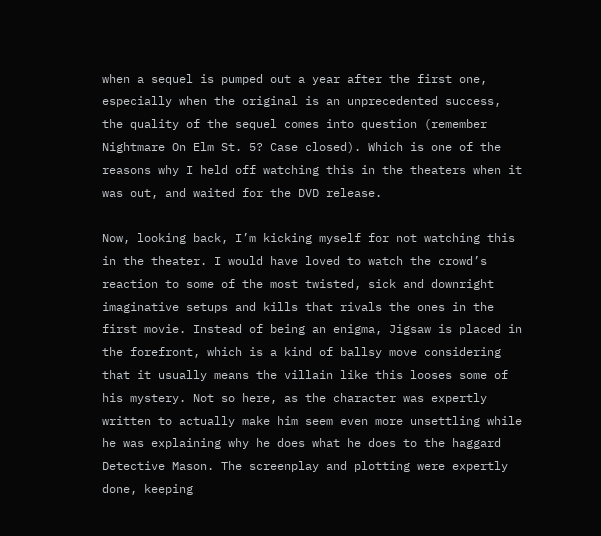when a sequel is pumped out a year after the first one, especially when the original is an unprecedented success, the quality of the sequel comes into question (remember Nightmare On Elm St. 5? Case closed). Which is one of the reasons why I held off watching this in the theaters when it was out, and waited for the DVD release.

Now, looking back, I’m kicking myself for not watching this in the theater. I would have loved to watch the crowd’s reaction to some of the most twisted, sick and downright imaginative setups and kills that rivals the ones in the first movie. Instead of being an enigma, Jigsaw is placed in the forefront, which is a kind of ballsy move considering that it usually means the villain like this looses some of his mystery. Not so here, as the character was expertly written to actually make him seem even more unsettling while he was explaining why he does what he does to the haggard Detective Mason. The screenplay and plotting were expertly done, keeping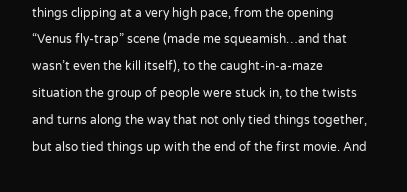things clipping at a very high pace, from the opening “Venus fly-trap” scene (made me squeamish…and that wasn’t even the kill itself), to the caught-in-a-maze situation the group of people were stuck in, to the twists and turns along the way that not only tied things together, but also tied things up with the end of the first movie. And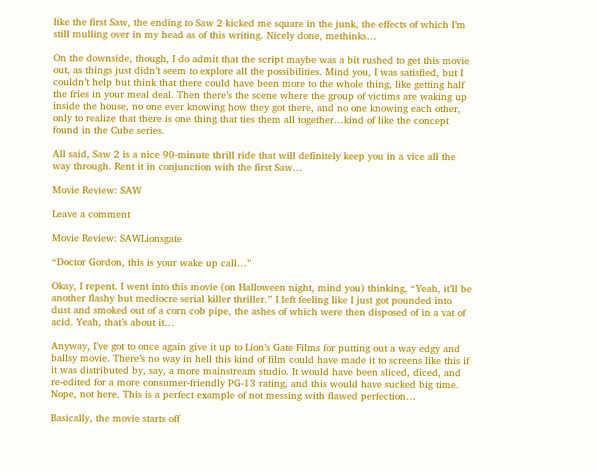like the first Saw, the ending to Saw 2 kicked me square in the junk, the effects of which I’m still mulling over in my head as of this writing. Nicely done, methinks…

On the downside, though, I do admit that the script maybe was a bit rushed to get this movie out, as things just didn’t seem to explore all the possibilities. Mind you, I was satisfied, but I couldn’t help but think that there could have been more to the whole thing, like getting half the fries in your meal deal. Then there’s the scene where the group of victims are waking up inside the house, no one ever knowing how they got there, and no one knowing each other, only to realize that there is one thing that ties them all together…kind of like the concept found in the Cube series.

All said, Saw 2 is a nice 90-minute thrill ride that will definitely keep you in a vice all the way through. Rent it in conjunction with the first Saw…

Movie Review: SAW

Leave a comment

Movie Review: SAWLionsgate

“Doctor Gordon, this is your wake up call…”

Okay, I repent. I went into this movie (on Halloween night, mind you) thinking, “Yeah, it’ll be another flashy but mediocre serial killer thriller.” I left feeling like I just got pounded into dust and smoked out of a corn cob pipe, the ashes of which were then disposed of in a vat of acid. Yeah, that’s about it…

Anyway, I’ve got to once again give it up to Lion’s Gate Films for putting out a way edgy and ballsy movie. There’s no way in hell this kind of film could have made it to screens like this if it was distributed by, say, a more mainstream studio. It would have been sliced, diced, and re-edited for a more consumer-friendly PG-13 rating, and this would have sucked big time. Nope, not here. This is a perfect example of not messing with flawed perfection…

Basically, the movie starts off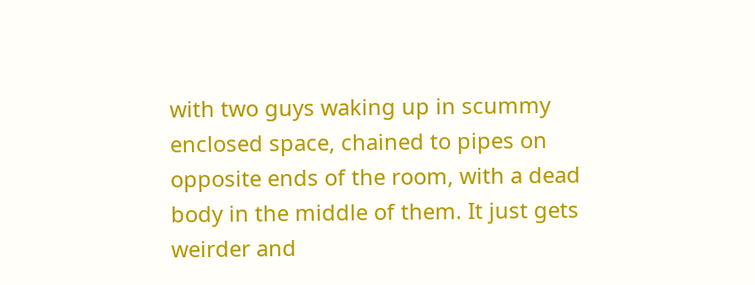with two guys waking up in scummy enclosed space, chained to pipes on opposite ends of the room, with a dead body in the middle of them. It just gets weirder and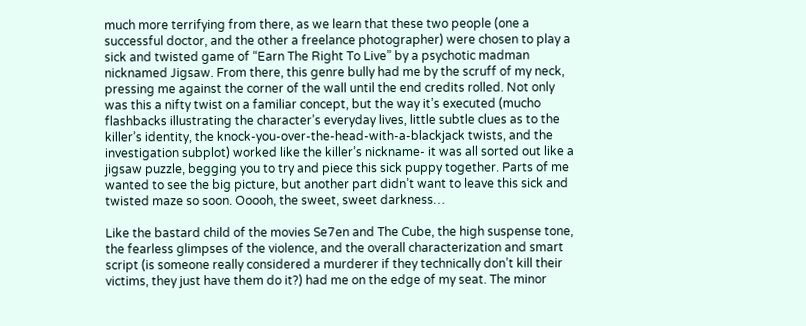much more terrifying from there, as we learn that these two people (one a successful doctor, and the other a freelance photographer) were chosen to play a sick and twisted game of “Earn The Right To Live” by a psychotic madman nicknamed Jigsaw. From there, this genre bully had me by the scruff of my neck, pressing me against the corner of the wall until the end credits rolled. Not only was this a nifty twist on a familiar concept, but the way it’s executed (mucho flashbacks illustrating the character’s everyday lives, little subtle clues as to the killer’s identity, the knock-you-over-the-head-with-a-blackjack twists, and the investigation subplot) worked like the killer’s nickname- it was all sorted out like a jigsaw puzzle, begging you to try and piece this sick puppy together. Parts of me wanted to see the big picture, but another part didn’t want to leave this sick and twisted maze so soon. Ooooh, the sweet, sweet darkness…

Like the bastard child of the movies Se7en and The Cube, the high suspense tone, the fearless glimpses of the violence, and the overall characterization and smart script (is someone really considered a murderer if they technically don’t kill their victims, they just have them do it?) had me on the edge of my seat. The minor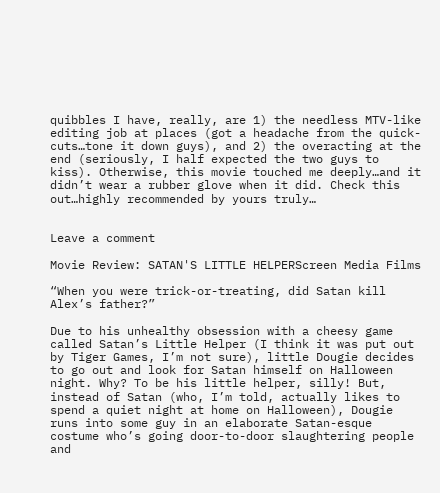quibbles I have, really, are 1) the needless MTV-like editing job at places (got a headache from the quick-cuts…tone it down guys), and 2) the overacting at the end (seriously, I half expected the two guys to kiss). Otherwise, this movie touched me deeply…and it didn’t wear a rubber glove when it did. Check this out…highly recommended by yours truly…


Leave a comment

Movie Review: SATAN'S LITTLE HELPERScreen Media Films

“When you were trick-or-treating, did Satan kill Alex’s father?”

Due to his unhealthy obsession with a cheesy game called Satan’s Little Helper (I think it was put out by Tiger Games, I’m not sure), little Dougie decides to go out and look for Satan himself on Halloween night. Why? To be his little helper, silly! But, instead of Satan (who, I’m told, actually likes to spend a quiet night at home on Halloween), Dougie runs into some guy in an elaborate Satan-esque costume who’s going door-to-door slaughtering people and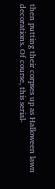then putting their corpses up as Halloween lawn decorations. Of course, this serial-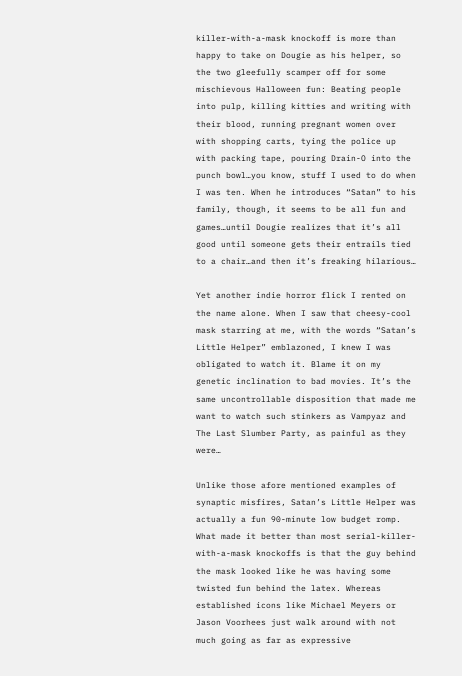killer-with-a-mask knockoff is more than happy to take on Dougie as his helper, so the two gleefully scamper off for some mischievous Halloween fun: Beating people into pulp, killing kitties and writing with their blood, running pregnant women over with shopping carts, tying the police up with packing tape, pouring Drain-O into the punch bowl…you know, stuff I used to do when I was ten. When he introduces “Satan” to his family, though, it seems to be all fun and games…until Dougie realizes that it’s all good until someone gets their entrails tied to a chair…and then it’s freaking hilarious…

Yet another indie horror flick I rented on the name alone. When I saw that cheesy-cool mask starring at me, with the words “Satan’s Little Helper” emblazoned, I knew I was obligated to watch it. Blame it on my genetic inclination to bad movies. It’s the same uncontrollable disposition that made me want to watch such stinkers as Vampyaz and The Last Slumber Party, as painful as they were…

Unlike those afore mentioned examples of synaptic misfires, Satan’s Little Helper was actually a fun 90-minute low budget romp. What made it better than most serial-killer-with-a-mask knockoffs is that the guy behind the mask looked like he was having some twisted fun behind the latex. Whereas established icons like Michael Meyers or Jason Voorhees just walk around with not much going as far as expressive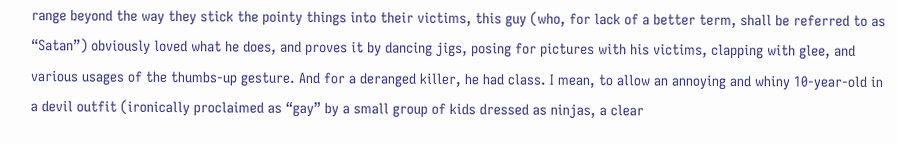range beyond the way they stick the pointy things into their victims, this guy (who, for lack of a better term, shall be referred to as “Satan”) obviously loved what he does, and proves it by dancing jigs, posing for pictures with his victims, clapping with glee, and various usages of the thumbs-up gesture. And for a deranged killer, he had class. I mean, to allow an annoying and whiny 10-year-old in a devil outfit (ironically proclaimed as “gay” by a small group of kids dressed as ninjas, a clear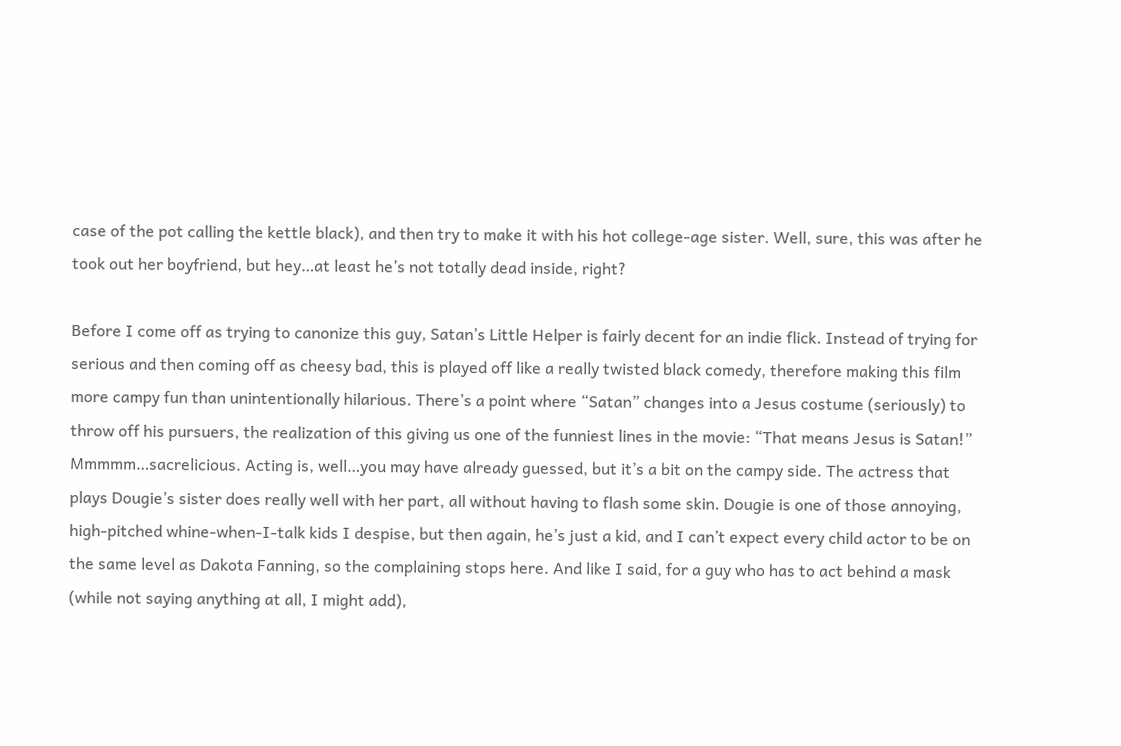case of the pot calling the kettle black), and then try to make it with his hot college-age sister. Well, sure, this was after he took out her boyfriend, but hey…at least he’s not totally dead inside, right?

Before I come off as trying to canonize this guy, Satan’s Little Helper is fairly decent for an indie flick. Instead of trying for serious and then coming off as cheesy bad, this is played off like a really twisted black comedy, therefore making this film more campy fun than unintentionally hilarious. There’s a point where “Satan” changes into a Jesus costume (seriously) to throw off his pursuers, the realization of this giving us one of the funniest lines in the movie: “That means Jesus is Satan!” Mmmmm…sacrelicious. Acting is, well…you may have already guessed, but it’s a bit on the campy side. The actress that plays Dougie’s sister does really well with her part, all without having to flash some skin. Dougie is one of those annoying, high-pitched whine-when-I-talk kids I despise, but then again, he’s just a kid, and I can’t expect every child actor to be on the same level as Dakota Fanning, so the complaining stops here. And like I said, for a guy who has to act behind a mask (while not saying anything at all, I might add),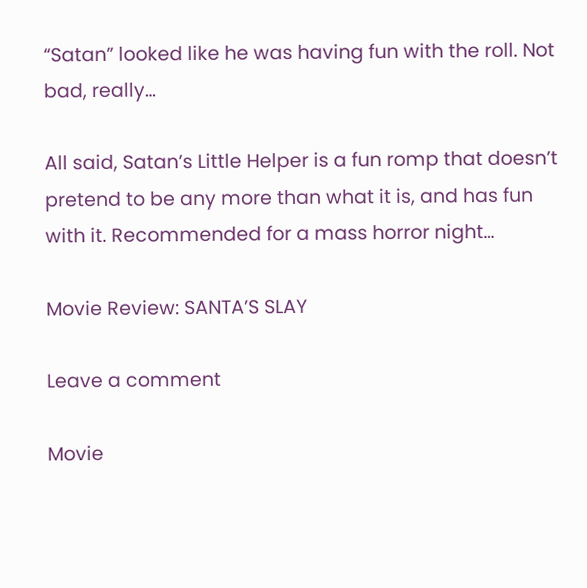“Satan” looked like he was having fun with the roll. Not bad, really…

All said, Satan’s Little Helper is a fun romp that doesn’t pretend to be any more than what it is, and has fun with it. Recommended for a mass horror night…

Movie Review: SANTA’S SLAY

Leave a comment

Movie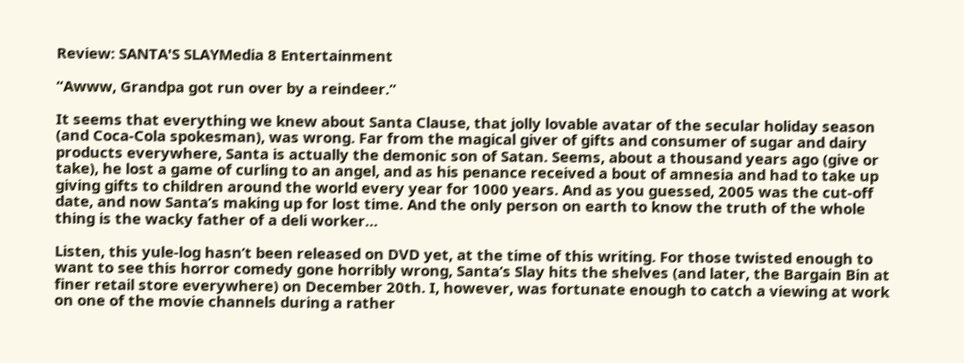Review: SANTA'S SLAYMedia 8 Entertainment

“Awww, Grandpa got run over by a reindeer.”

It seems that everything we knew about Santa Clause, that jolly lovable avatar of the secular holiday season (and Coca-Cola spokesman), was wrong. Far from the magical giver of gifts and consumer of sugar and dairy products everywhere, Santa is actually the demonic son of Satan. Seems, about a thousand years ago (give or take), he lost a game of curling to an angel, and as his penance received a bout of amnesia and had to take up giving gifts to children around the world every year for 1000 years. And as you guessed, 2005 was the cut-off date, and now Santa’s making up for lost time. And the only person on earth to know the truth of the whole thing is the wacky father of a deli worker…

Listen, this yule-log hasn’t been released on DVD yet, at the time of this writing. For those twisted enough to want to see this horror comedy gone horribly wrong, Santa’s Slay hits the shelves (and later, the Bargain Bin at finer retail store everywhere) on December 20th. I, however, was fortunate enough to catch a viewing at work on one of the movie channels during a rather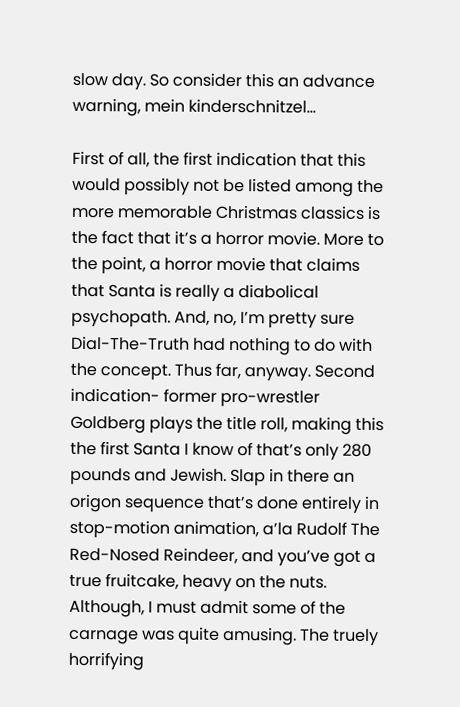slow day. So consider this an advance warning, mein kinderschnitzel…

First of all, the first indication that this would possibly not be listed among the more memorable Christmas classics is the fact that it’s a horror movie. More to the point, a horror movie that claims that Santa is really a diabolical psychopath. And, no, I’m pretty sure Dial-The-Truth had nothing to do with the concept. Thus far, anyway. Second indication- former pro-wrestler Goldberg plays the title roll, making this the first Santa I know of that’s only 280 pounds and Jewish. Slap in there an origon sequence that’s done entirely in stop-motion animation, a’la Rudolf The Red-Nosed Reindeer, and you’ve got a true fruitcake, heavy on the nuts. Although, I must admit some of the carnage was quite amusing. The truely horrifying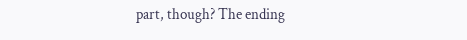part, though? The ending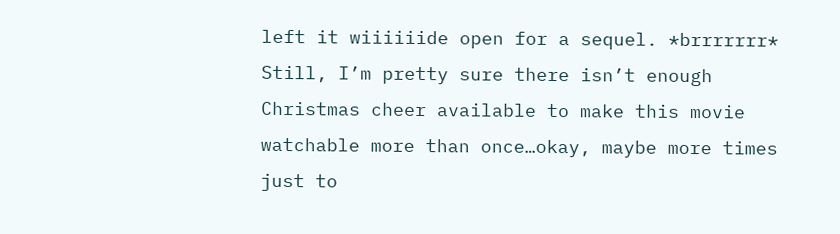left it wiiiiiide open for a sequel. *brrrrrrr* Still, I’m pretty sure there isn’t enough Christmas cheer available to make this movie watchable more than once…okay, maybe more times just to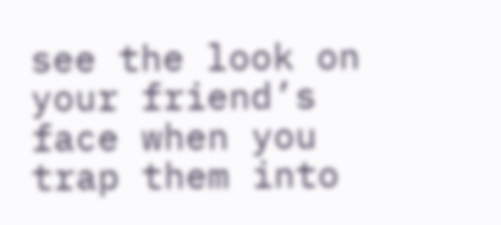see the look on your friend’s face when you trap them into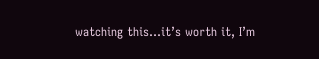watching this…it’s worth it, I’m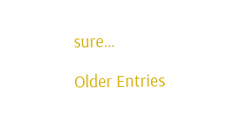sure…

Older Entries